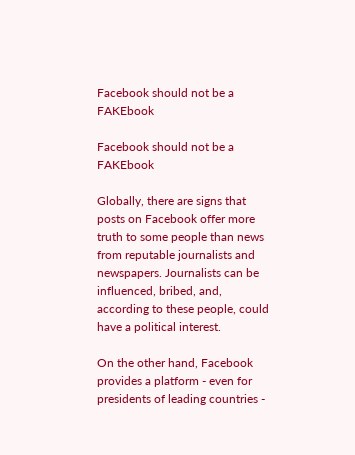Facebook should not be a FAKEbook

Facebook should not be a FAKEbook

Globally, there are signs that posts on Facebook offer more truth to some people than news from reputable journalists and newspapers. Journalists can be influenced, bribed, and, according to these people, could have a political interest.

On the other hand, Facebook provides a platform - even for presidents of leading countries -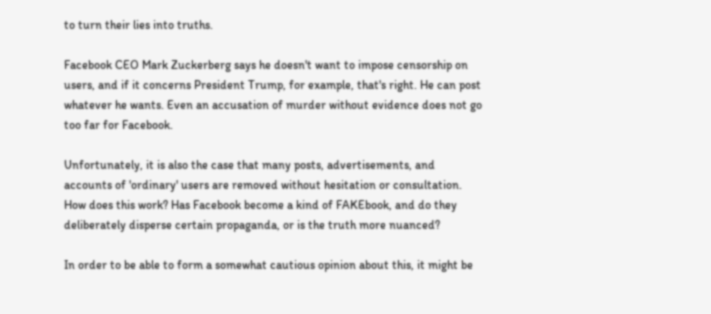to turn their lies into truths.

Facebook CEO Mark Zuckerberg says he doesn't want to impose censorship on users, and if it concerns President Trump, for example, that's right. He can post whatever he wants. Even an accusation of murder without evidence does not go too far for Facebook.

Unfortunately, it is also the case that many posts, advertisements, and accounts of 'ordinary' users are removed without hesitation or consultation. How does this work? Has Facebook become a kind of FAKEbook, and do they deliberately disperse certain propaganda, or is the truth more nuanced?

In order to be able to form a somewhat cautious opinion about this, it might be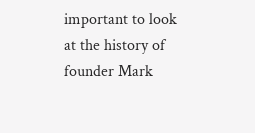important to look at the history of founder Mark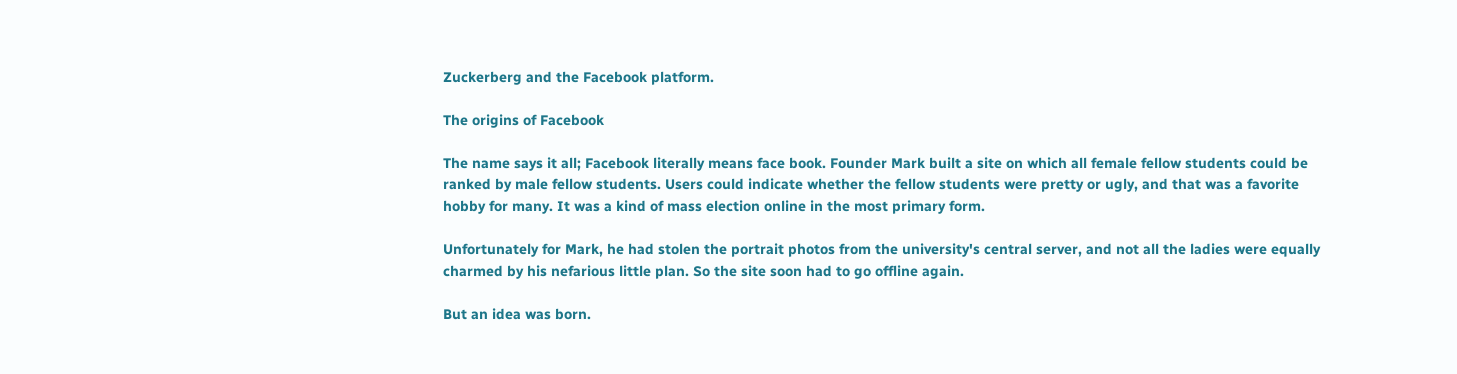Zuckerberg and the Facebook platform.

The origins of Facebook

The name says it all; Facebook literally means face book. Founder Mark built a site on which all female fellow students could be ranked by male fellow students. Users could indicate whether the fellow students were pretty or ugly, and that was a favorite hobby for many. It was a kind of mass election online in the most primary form.

Unfortunately for Mark, he had stolen the portrait photos from the university's central server, and not all the ladies were equally charmed by his nefarious little plan. So the site soon had to go offline again.

But an idea was born.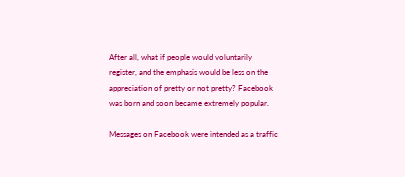After all, what if people would voluntarily register, and the emphasis would be less on the appreciation of pretty or not pretty? Facebook was born and soon became extremely popular.

Messages on Facebook were intended as a traffic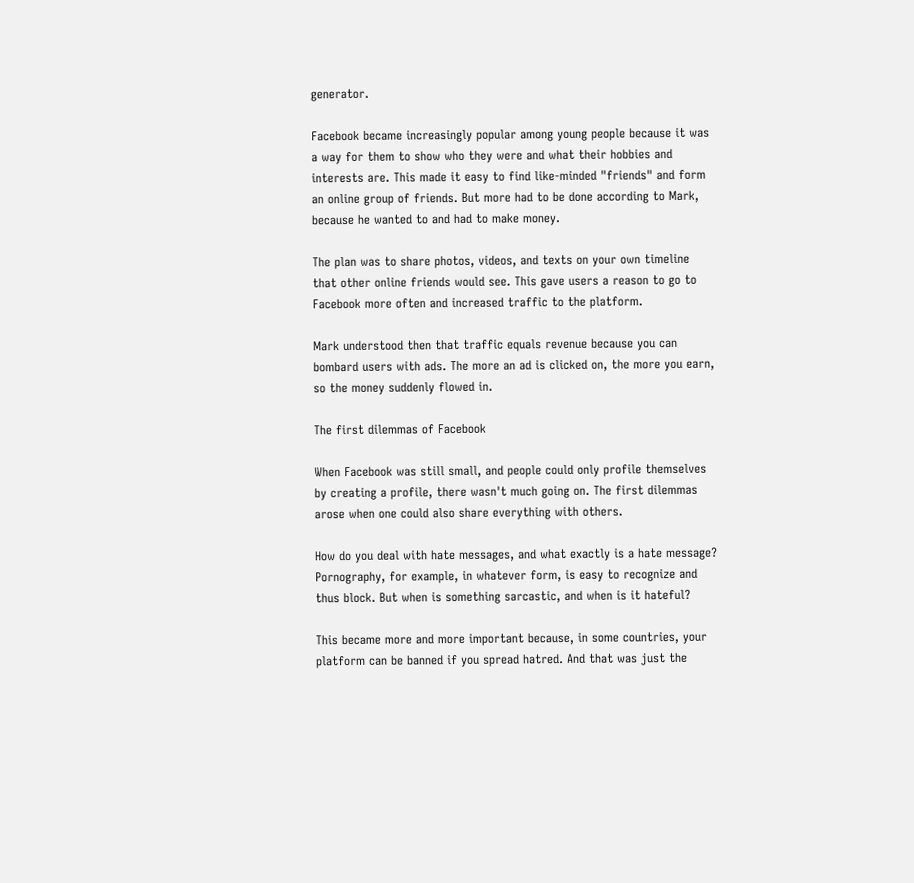generator.

Facebook became increasingly popular among young people because it was a way for them to show who they were and what their hobbies and interests are. This made it easy to find like-minded "friends" and form an online group of friends. But more had to be done according to Mark, because he wanted to and had to make money.

The plan was to share photos, videos, and texts on your own timeline that other online friends would see. This gave users a reason to go to Facebook more often and increased traffic to the platform.

Mark understood then that traffic equals revenue because you can bombard users with ads. The more an ad is clicked on, the more you earn, so the money suddenly flowed in.

The first dilemmas of Facebook

When Facebook was still small, and people could only profile themselves by creating a profile, there wasn't much going on. The first dilemmas arose when one could also share everything with others.

How do you deal with hate messages, and what exactly is a hate message? Pornography, for example, in whatever form, is easy to recognize and thus block. But when is something sarcastic, and when is it hateful?

This became more and more important because, in some countries, your platform can be banned if you spread hatred. And that was just the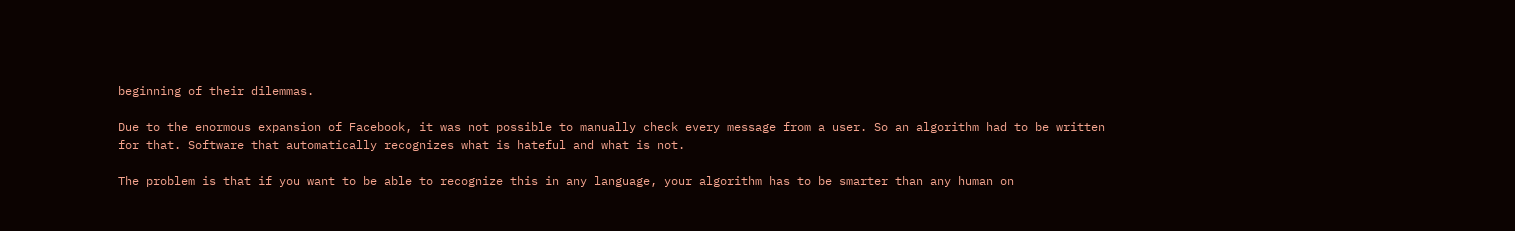beginning of their dilemmas.

Due to the enormous expansion of Facebook, it was not possible to manually check every message from a user. So an algorithm had to be written for that. Software that automatically recognizes what is hateful and what is not.

The problem is that if you want to be able to recognize this in any language, your algorithm has to be smarter than any human on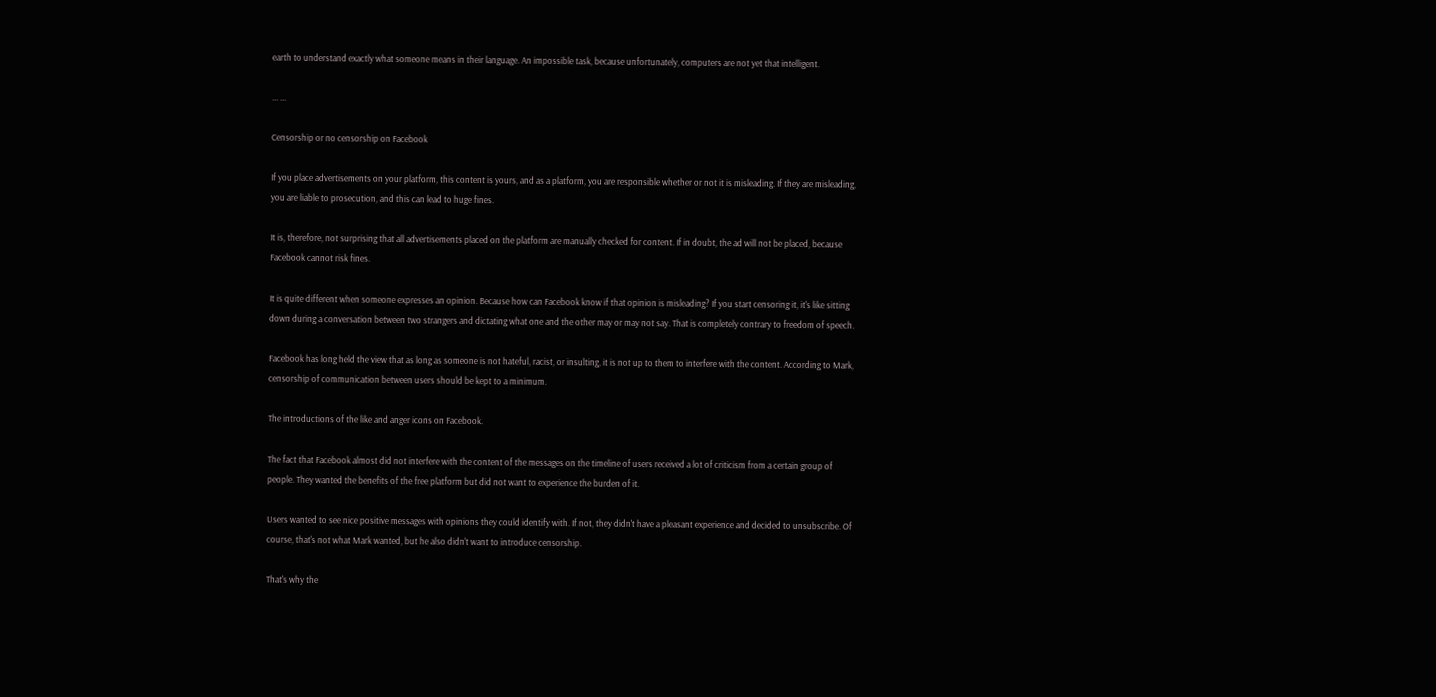earth to understand exactly what someone means in their language. An impossible task, because unfortunately, computers are not yet that intelligent.

... ...

Censorship or no censorship on Facebook

If you place advertisements on your platform, this content is yours, and as a platform, you are responsible whether or not it is misleading. If they are misleading, you are liable to prosecution, and this can lead to huge fines.

It is, therefore, not surprising that all advertisements placed on the platform are manually checked for content. If in doubt, the ad will not be placed, because Facebook cannot risk fines.

It is quite different when someone expresses an opinion. Because how can Facebook know if that opinion is misleading? If you start censoring it, it's like sitting down during a conversation between two strangers and dictating what one and the other may or may not say. That is completely contrary to freedom of speech.

Facebook has long held the view that as long as someone is not hateful, racist, or insulting, it is not up to them to interfere with the content. According to Mark, censorship of communication between users should be kept to a minimum.

The introductions of the like and anger icons on Facebook.

The fact that Facebook almost did not interfere with the content of the messages on the timeline of users received a lot of criticism from a certain group of people. They wanted the benefits of the free platform but did not want to experience the burden of it.

Users wanted to see nice positive messages with opinions they could identify with. If not, they didn't have a pleasant experience and decided to unsubscribe. Of course, that's not what Mark wanted, but he also didn't want to introduce censorship.

That's why the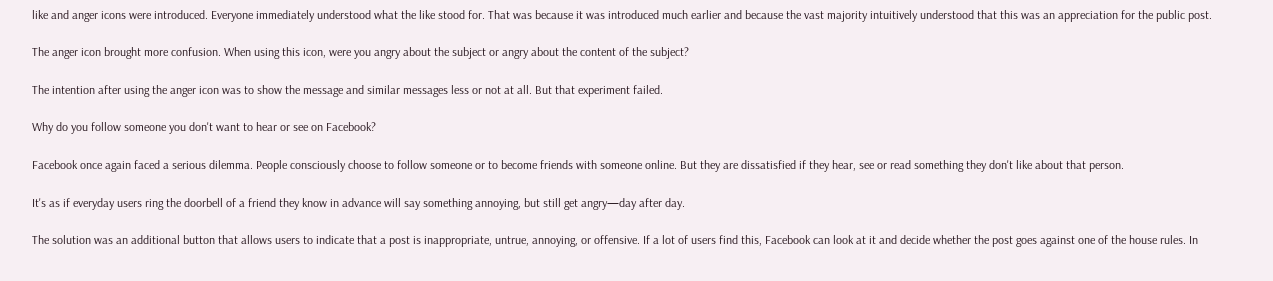like and anger icons were introduced. Everyone immediately understood what the like stood for. That was because it was introduced much earlier and because the vast majority intuitively understood that this was an appreciation for the public post.

The anger icon brought more confusion. When using this icon, were you angry about the subject or angry about the content of the subject?

The intention after using the anger icon was to show the message and similar messages less or not at all. But that experiment failed.

Why do you follow someone you don't want to hear or see on Facebook?

Facebook once again faced a serious dilemma. People consciously choose to follow someone or to become friends with someone online. But they are dissatisfied if they hear, see or read something they don't like about that person.

It's as if everyday users ring the doorbell of a friend they know in advance will say something annoying, but still get angry—day after day.

The solution was an additional button that allows users to indicate that a post is inappropriate, untrue, annoying, or offensive. If a lot of users find this, Facebook can look at it and decide whether the post goes against one of the house rules. In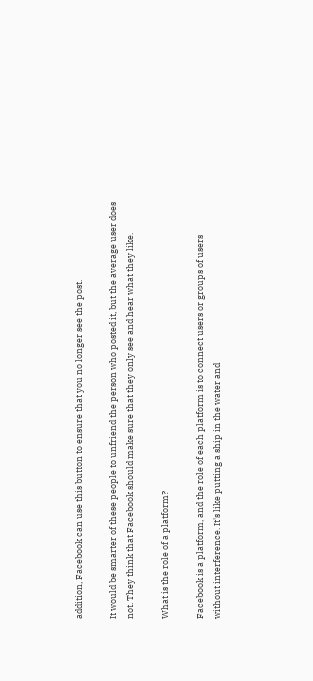addition, Facebook can use this button to ensure that you no longer see the post.

It would be smarter of these people to unfriend the person who posted it, but the average user does not. They think that Facebook should make sure that they only see and hear what they like.

What is the role of a platform?

Facebook is a platform, and the role of each platform is to connect users or groups of users without interference. It's like putting a ship in the water and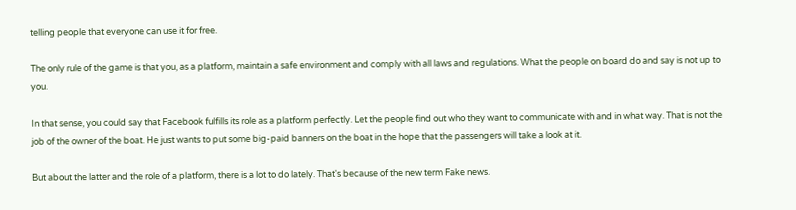telling people that everyone can use it for free.

The only rule of the game is that you, as a platform, maintain a safe environment and comply with all laws and regulations. What the people on board do and say is not up to you.

In that sense, you could say that Facebook fulfills its role as a platform perfectly. Let the people find out who they want to communicate with and in what way. That is not the job of the owner of the boat. He just wants to put some big-paid banners on the boat in the hope that the passengers will take a look at it.

But about the latter and the role of a platform, there is a lot to do lately. That's because of the new term Fake news.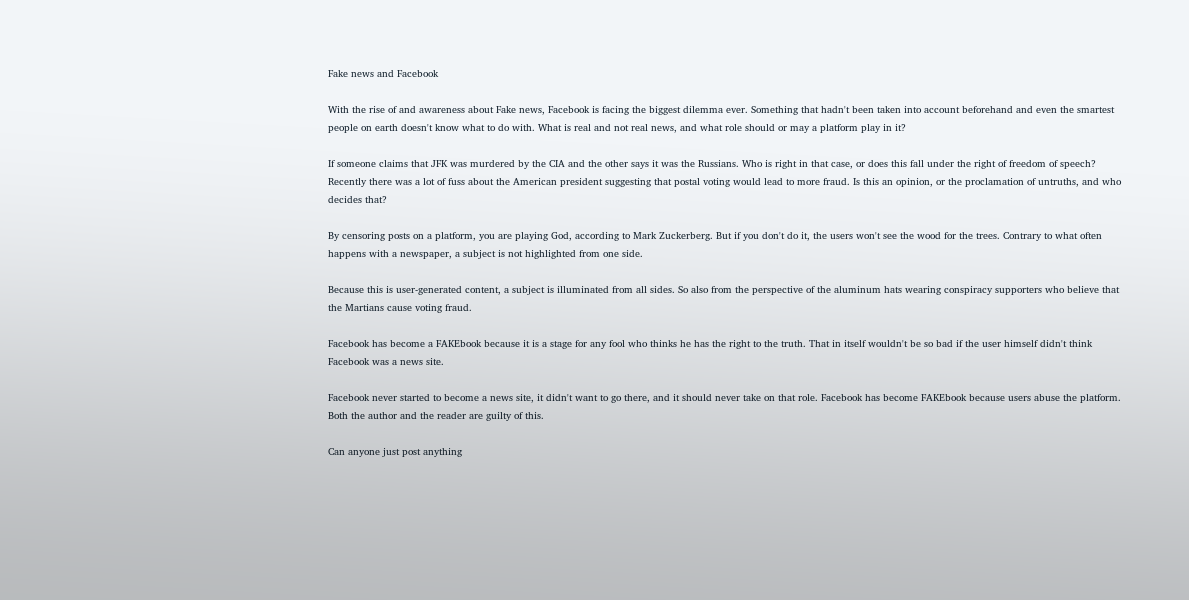Fake news and Facebook

With the rise of and awareness about Fake news, Facebook is facing the biggest dilemma ever. Something that hadn't been taken into account beforehand and even the smartest people on earth doesn't know what to do with. What is real and not real news, and what role should or may a platform play in it?

If someone claims that JFK was murdered by the CIA and the other says it was the Russians. Who is right in that case, or does this fall under the right of freedom of speech? Recently there was a lot of fuss about the American president suggesting that postal voting would lead to more fraud. Is this an opinion, or the proclamation of untruths, and who decides that?

By censoring posts on a platform, you are playing God, according to Mark Zuckerberg. But if you don't do it, the users won't see the wood for the trees. Contrary to what often happens with a newspaper, a subject is not highlighted from one side.

Because this is user-generated content, a subject is illuminated from all sides. So also from the perspective of the aluminum hats wearing conspiracy supporters who believe that the Martians cause voting fraud.

Facebook has become a FAKEbook because it is a stage for any fool who thinks he has the right to the truth. That in itself wouldn't be so bad if the user himself didn't think Facebook was a news site.

Facebook never started to become a news site, it didn't want to go there, and it should never take on that role. Facebook has become FAKEbook because users abuse the platform. Both the author and the reader are guilty of this.

Can anyone just post anything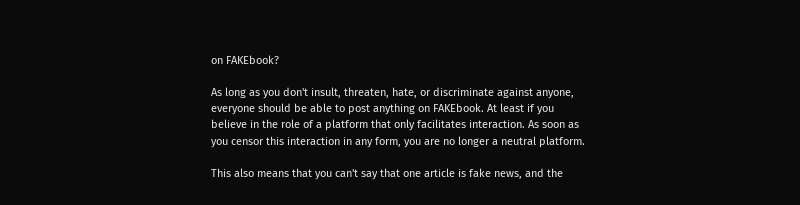on FAKEbook?

As long as you don't insult, threaten, hate, or discriminate against anyone, everyone should be able to post anything on FAKEbook. At least if you believe in the role of a platform that only facilitates interaction. As soon as you censor this interaction in any form, you are no longer a neutral platform.

This also means that you can't say that one article is fake news, and the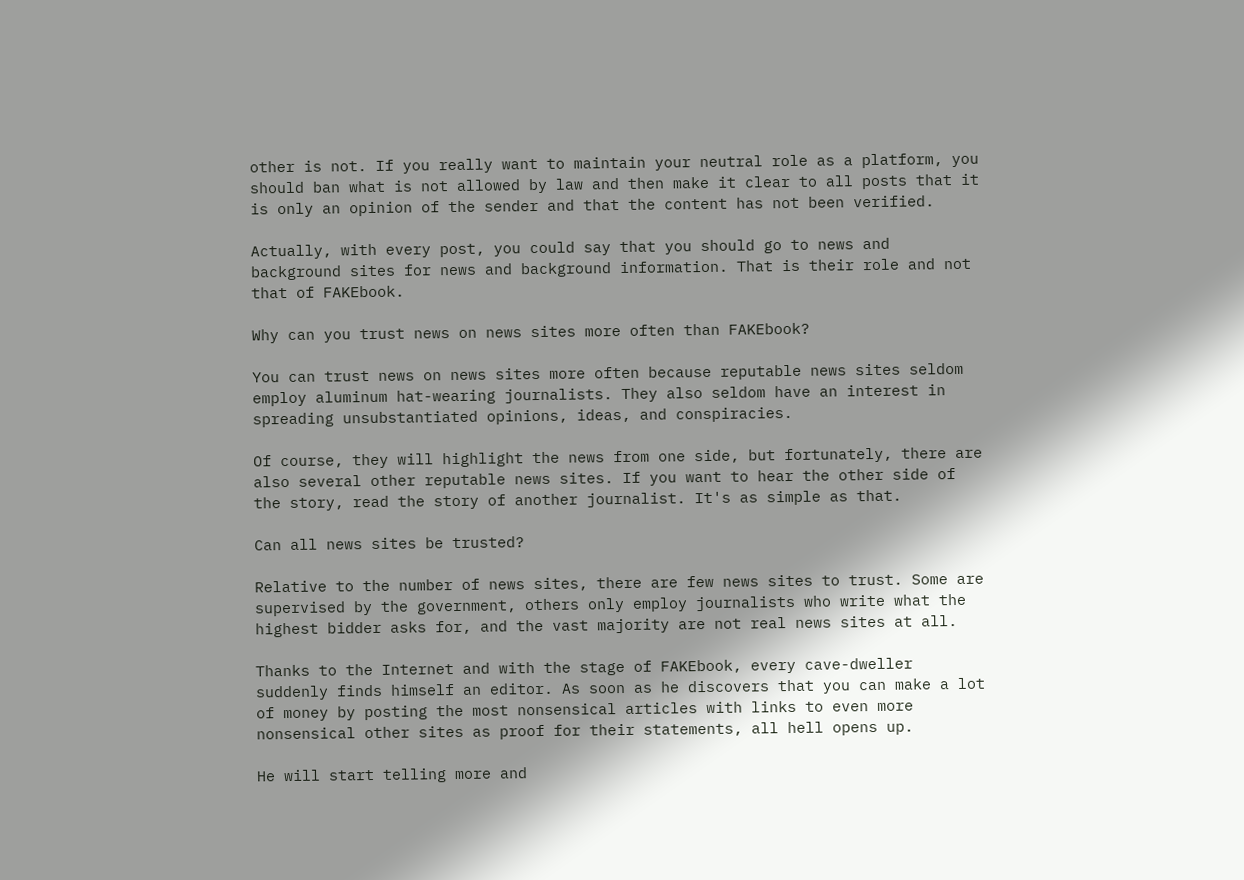other is not. If you really want to maintain your neutral role as a platform, you should ban what is not allowed by law and then make it clear to all posts that it is only an opinion of the sender and that the content has not been verified.

Actually, with every post, you could say that you should go to news and background sites for news and background information. That is their role and not that of FAKEbook.

Why can you trust news on news sites more often than FAKEbook?

You can trust news on news sites more often because reputable news sites seldom employ aluminum hat-wearing journalists. They also seldom have an interest in spreading unsubstantiated opinions, ideas, and conspiracies.

Of course, they will highlight the news from one side, but fortunately, there are also several other reputable news sites. If you want to hear the other side of the story, read the story of another journalist. It's as simple as that.

Can all news sites be trusted?

Relative to the number of news sites, there are few news sites to trust. Some are supervised by the government, others only employ journalists who write what the highest bidder asks for, and the vast majority are not real news sites at all.

Thanks to the Internet and with the stage of FAKEbook, every cave-dweller suddenly finds himself an editor. As soon as he discovers that you can make a lot of money by posting the most nonsensical articles with links to even more nonsensical other sites as proof for their statements, all hell opens up.

He will start telling more and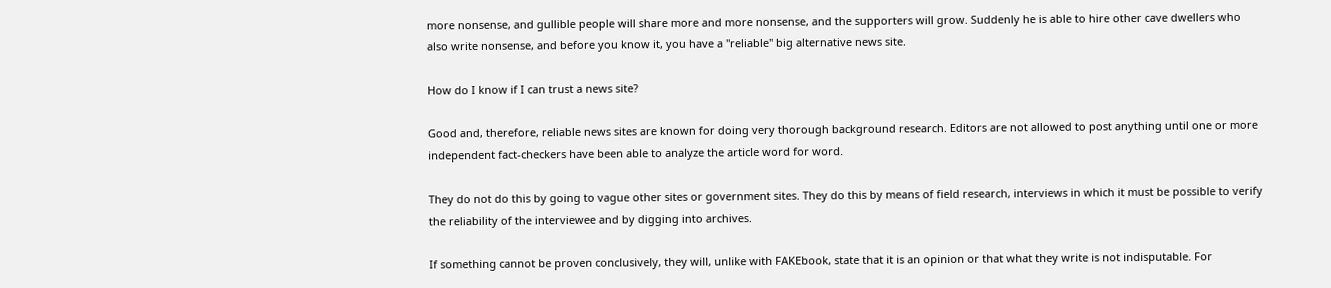more nonsense, and gullible people will share more and more nonsense, and the supporters will grow. Suddenly he is able to hire other cave dwellers who also write nonsense, and before you know it, you have a "reliable" big alternative news site.

How do I know if I can trust a news site?

Good and, therefore, reliable news sites are known for doing very thorough background research. Editors are not allowed to post anything until one or more independent fact-checkers have been able to analyze the article word for word.

They do not do this by going to vague other sites or government sites. They do this by means of field research, interviews in which it must be possible to verify the reliability of the interviewee and by digging into archives.

If something cannot be proven conclusively, they will, unlike with FAKEbook, state that it is an opinion or that what they write is not indisputable. For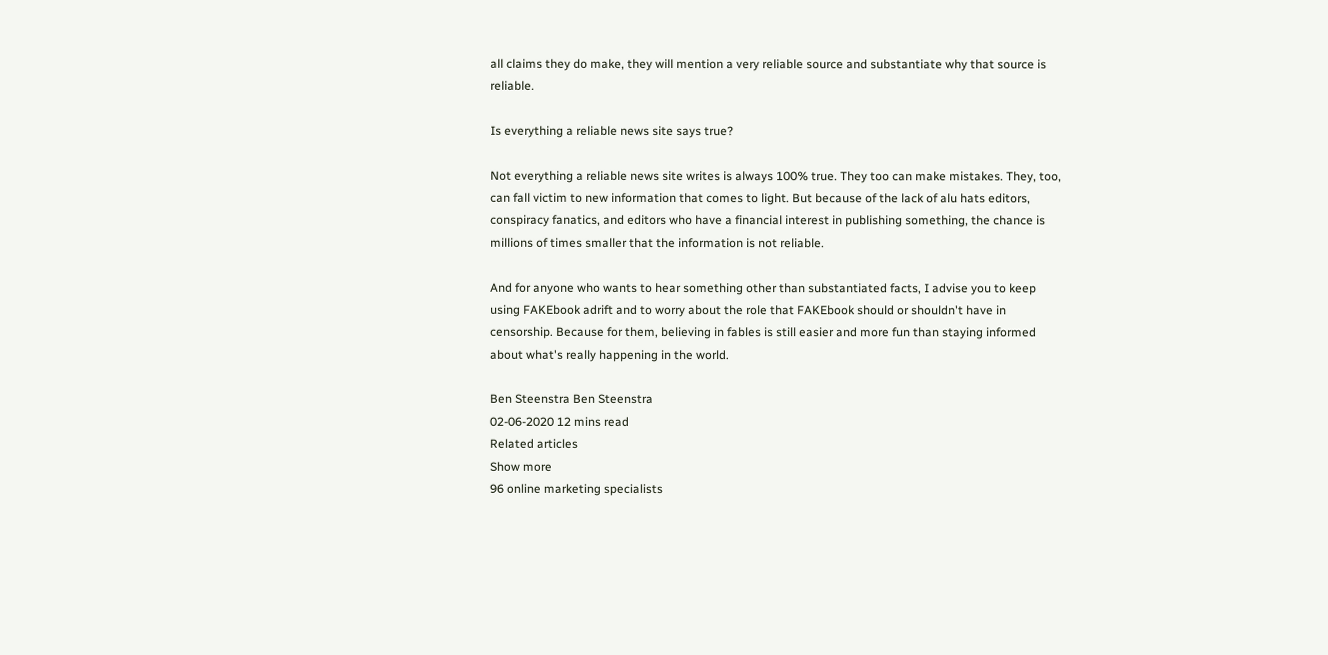all claims they do make, they will mention a very reliable source and substantiate why that source is reliable.

Is everything a reliable news site says true?

Not everything a reliable news site writes is always 100% true. They too can make mistakes. They, too, can fall victim to new information that comes to light. But because of the lack of alu hats editors, conspiracy fanatics, and editors who have a financial interest in publishing something, the chance is millions of times smaller that the information is not reliable.

And for anyone who wants to hear something other than substantiated facts, I advise you to keep using FAKEbook adrift and to worry about the role that FAKEbook should or shouldn't have in censorship. Because for them, believing in fables is still easier and more fun than staying informed about what's really happening in the world.

Ben Steenstra Ben Steenstra
02-06-2020 12 mins read
Related articles
Show more
96 online marketing specialists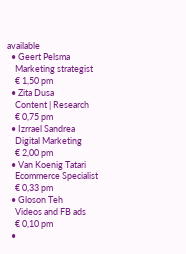available
  • Geert Pelsma
    Marketing strategist
    € 1,50 pm
  • Zita Dusa
    Content | Research
    € 0,75 pm
  • Izrrael Sandrea
    Digital Marketing
    € 2,00 pm
  • Van Koenig Tatari
    Ecommerce Specialist
    € 0,33 pm
  • Gloson Teh
    Videos and FB ads
    € 0,10 pm
  •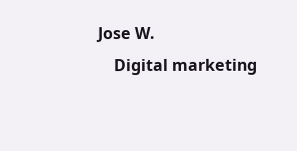Jose W.
    Digital marketing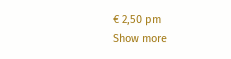€ 2,50 pm
Show more